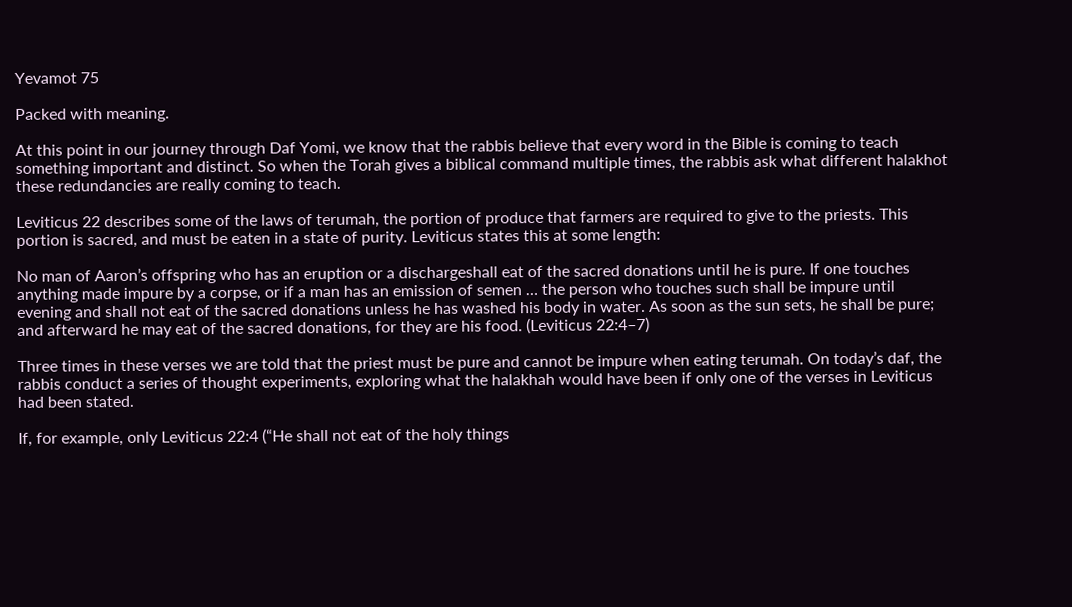Yevamot 75

Packed with meaning.

At this point in our journey through Daf Yomi, we know that the rabbis believe that every word in the Bible is coming to teach something important and distinct. So when the Torah gives a biblical command multiple times, the rabbis ask what different halakhot these redundancies are really coming to teach.

Leviticus 22 describes some of the laws of terumah, the portion of produce that farmers are required to give to the priests. This portion is sacred, and must be eaten in a state of purity. Leviticus states this at some length:

No man of Aaron’s offspring who has an eruption or a dischargeshall eat of the sacred donations until he is pure. If one touches anything made impure by a corpse, or if a man has an emission of semen … the person who touches such shall be impure until evening and shall not eat of the sacred donations unless he has washed his body in water. As soon as the sun sets, he shall be pure; and afterward he may eat of the sacred donations, for they are his food. (Leviticus 22:4–7)

Three times in these verses we are told that the priest must be pure and cannot be impure when eating terumah. On today’s daf, the rabbis conduct a series of thought experiments, exploring what the halakhah would have been if only one of the verses in Leviticus had been stated.

If, for example, only Leviticus 22:4 (“He shall not eat of the holy things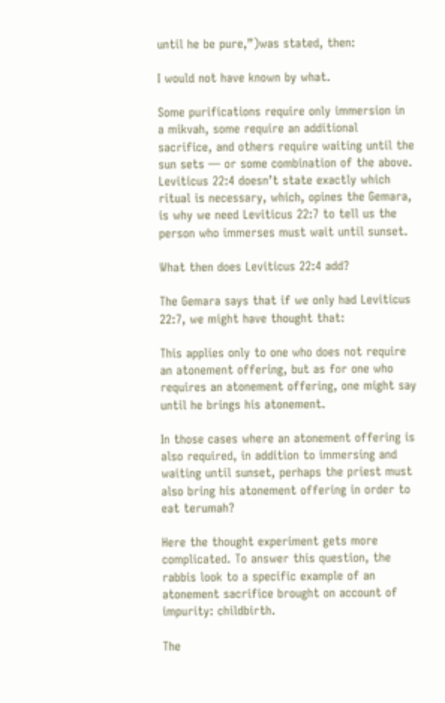until he be pure,”)was stated, then:

I would not have known by what.

Some purifications require only immersion in a mikvah, some require an additional sacrifice, and others require waiting until the sun sets — or some combination of the above. Leviticus 22:4 doesn’t state exactly which ritual is necessary, which, opines the Gemara, is why we need Leviticus 22:7 to tell us the person who immerses must wait until sunset.

What then does Leviticus 22:4 add?

The Gemara says that if we only had Leviticus 22:7, we might have thought that:

This applies only to one who does not require an atonement offering, but as for one who requires an atonement offering, one might say until he brings his atonement.

In those cases where an atonement offering is also required, in addition to immersing and waiting until sunset, perhaps the priest must also bring his atonement offering in order to eat terumah?

Here the thought experiment gets more complicated. To answer this question, the rabbis look to a specific example of an atonement sacrifice brought on account of impurity: childbirth.

The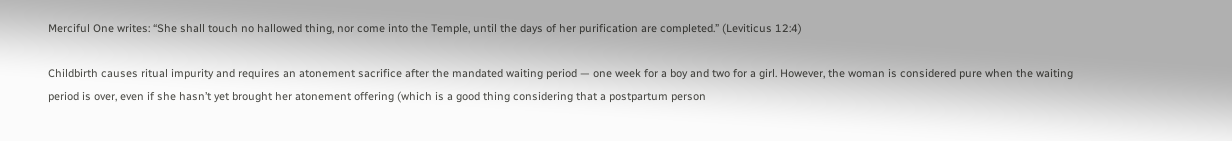Merciful One writes: “She shall touch no hallowed thing, nor come into the Temple, until the days of her purification are completed.” (Leviticus 12:4)

Childbirth causes ritual impurity and requires an atonement sacrifice after the mandated waiting period — one week for a boy and two for a girl. However, the woman is considered pure when the waiting period is over, even if she hasn’t yet brought her atonement offering (which is a good thing considering that a postpartum person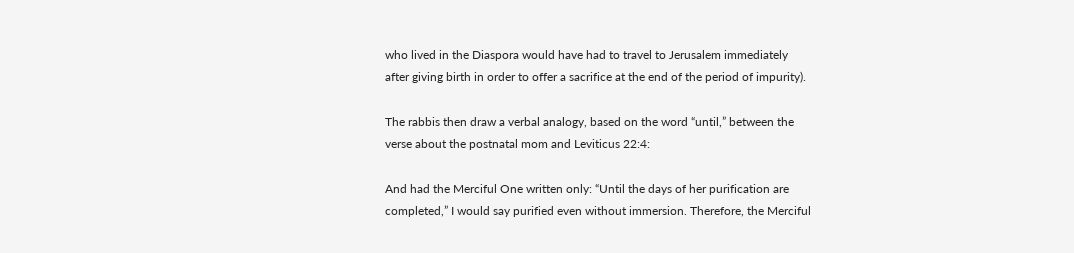who lived in the Diaspora would have had to travel to Jerusalem immediately after giving birth in order to offer a sacrifice at the end of the period of impurity).

The rabbis then draw a verbal analogy, based on the word “until,” between the verse about the postnatal mom and Leviticus 22:4:

And had the Merciful One written only: “Until the days of her purification are completed,” I would say purified even without immersion. Therefore, the Merciful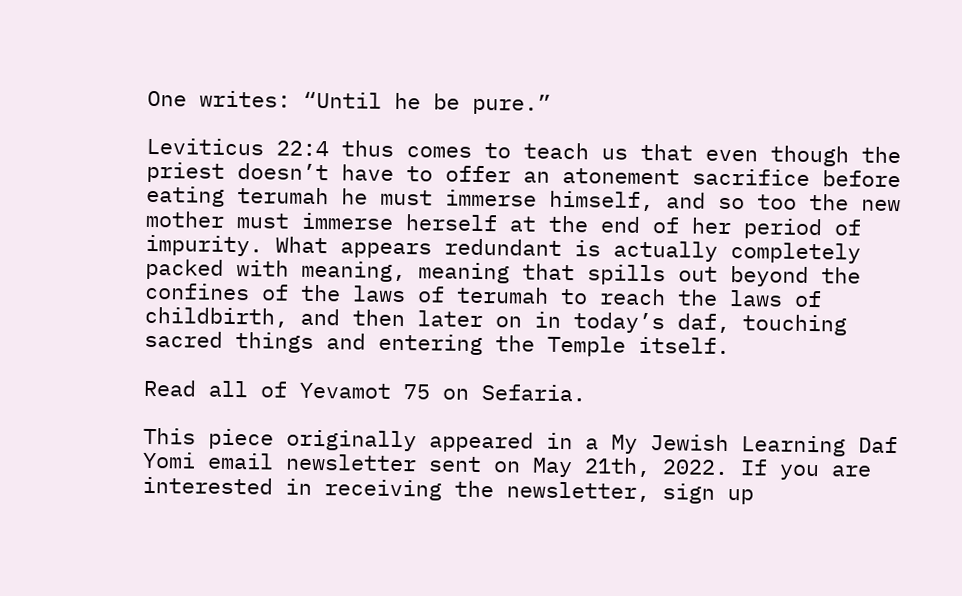One writes: “Until he be pure.”

Leviticus 22:4 thus comes to teach us that even though the priest doesn’t have to offer an atonement sacrifice before eating terumah he must immerse himself, and so too the new mother must immerse herself at the end of her period of impurity. What appears redundant is actually completely packed with meaning, meaning that spills out beyond the confines of the laws of terumah to reach the laws of childbirth, and then later on in today’s daf, touching sacred things and entering the Temple itself.

Read all of Yevamot 75 on Sefaria.

This piece originally appeared in a My Jewish Learning Daf Yomi email newsletter sent on May 21th, 2022. If you are interested in receiving the newsletter, sign up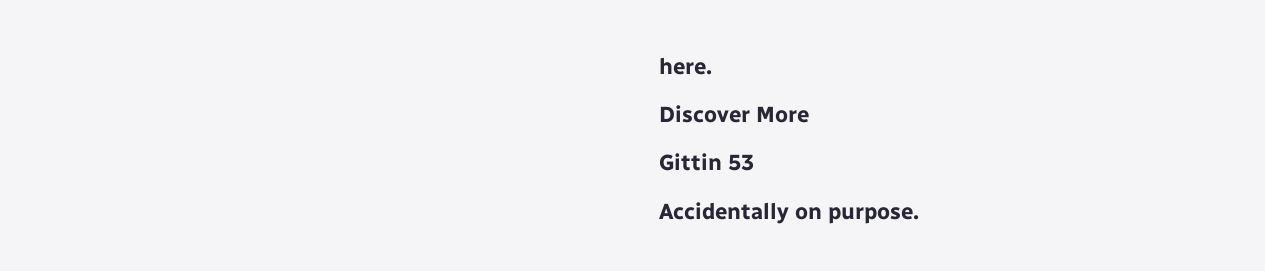here.

Discover More

Gittin 53

Accidentally on purpose.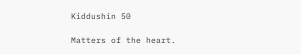Kiddushin 50

Matters of the heart.